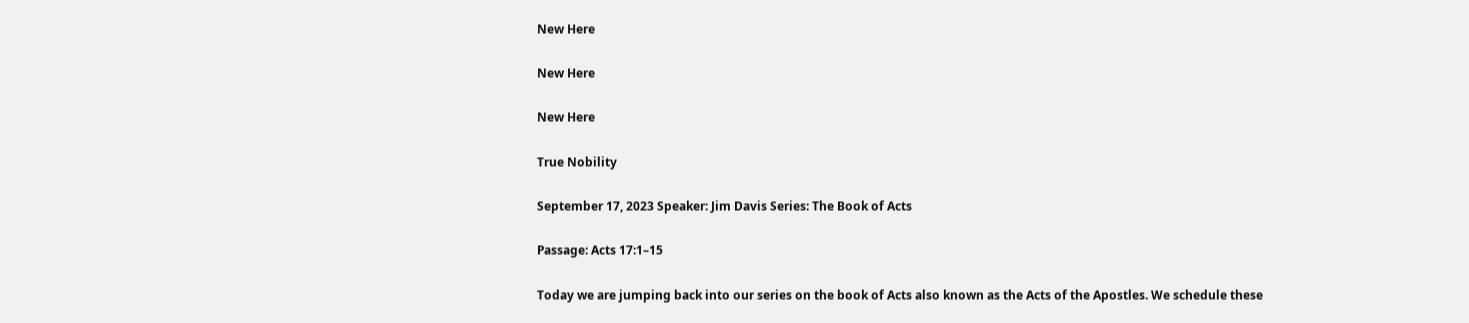New Here

New Here

New Here

True Nobility

September 17, 2023 Speaker: Jim Davis Series: The Book of Acts

Passage: Acts 17:1–15

Today we are jumping back into our series on the book of Acts also known as the Acts of the Apostles. We schedule these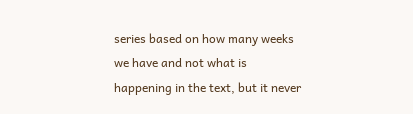series based on how many weeks we have and not what is happening in the text, but it never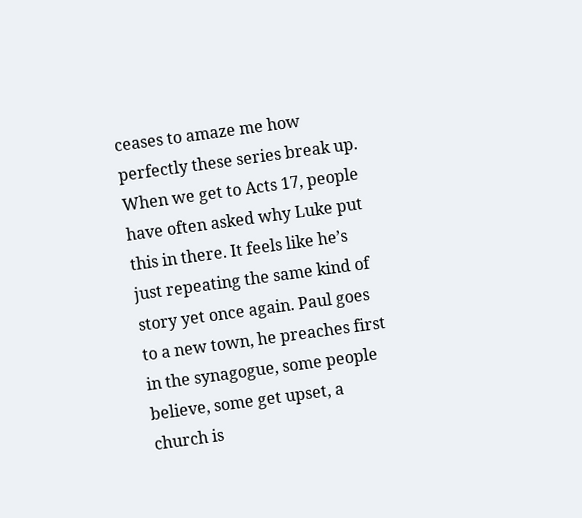ceases to amaze me how perfectly these series break up. When we get to Acts 17, people have often asked why Luke put this in there. It feels like he’s just repeating the same kind of story yet once again. Paul goes to a new town, he preaches first in the synagogue, some people believe, some get upset, a church is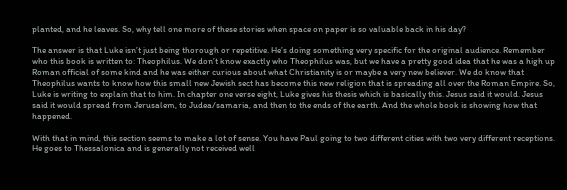planted, and he leaves. So, why tell one more of these stories when space on paper is so valuable back in his day?

The answer is that Luke isn’t just being thorough or repetitive. He’s doing something very specific for the original audience. Remember who this book is written to: Theophilus. We don’t know exactly who Theophilus was, but we have a pretty good idea that he was a high up Roman official of some kind and he was either curious about what Christianity is or maybe a very new believer. We do know that Theophilus wants to know how this small new Jewish sect has become this new religion that is spreading all over the Roman Empire. So, Luke is writing to explain that to him. In chapter one verse eight, Luke gives his thesis which is basically this. Jesus said it would. Jesus said it would spread from Jerusalem, to Judea/samaria, and then to the ends of the earth. And the whole book is showing how that happened.

With that in mind, this section seems to make a lot of sense. You have Paul going to two different cities with two very different receptions. He goes to Thessalonica and is generally not received well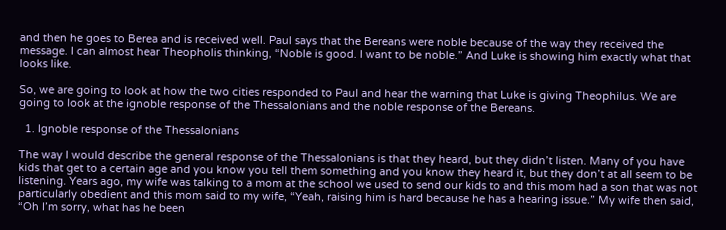and then he goes to Berea and is received well. Paul says that the Bereans were noble because of the way they received the message. I can almost hear Theopholis thinking, “Noble is good. I want to be noble.” And Luke is showing him exactly what that looks like.

So, we are going to look at how the two cities responded to Paul and hear the warning that Luke is giving Theophilus. We are going to look at the ignoble response of the Thessalonians and the noble response of the Bereans.

  1. Ignoble response of the Thessalonians

The way I would describe the general response of the Thessalonians is that they heard, but they didn’t listen. Many of you have kids that get to a certain age and you know you tell them something and you know they heard it, but they don’t at all seem to be listening. Years ago, my wife was talking to a mom at the school we used to send our kids to and this mom had a son that was not particularly obedient and this mom said to my wife, “Yeah, raising him is hard because he has a hearing issue.” My wife then said, “Oh I’m sorry, what has he been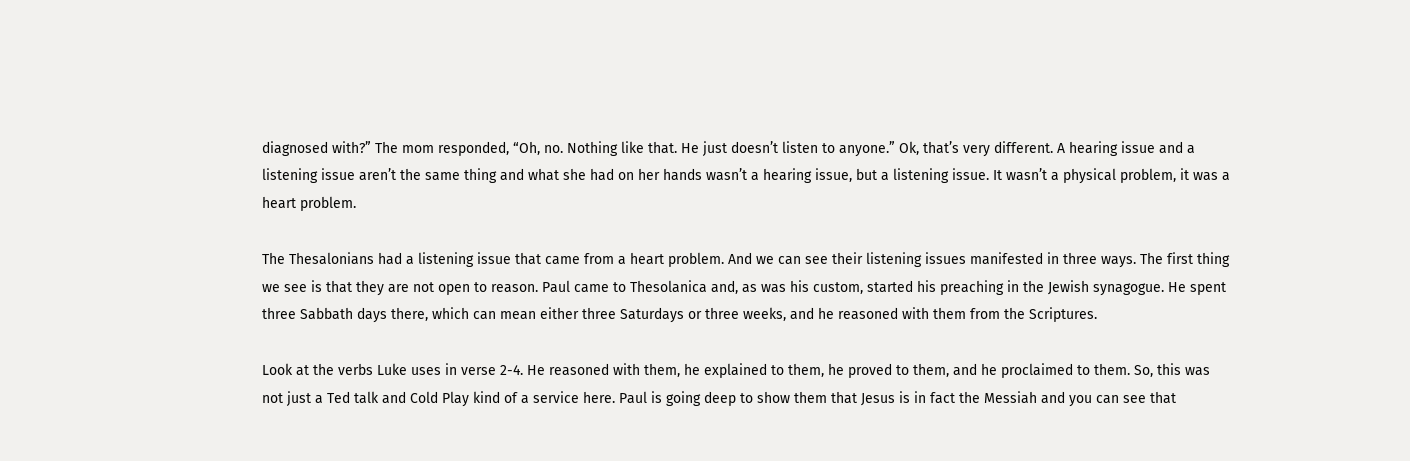diagnosed with?” The mom responded, “Oh, no. Nothing like that. He just doesn’t listen to anyone.” Ok, that’s very different. A hearing issue and a listening issue aren’t the same thing and what she had on her hands wasn’t a hearing issue, but a listening issue. It wasn’t a physical problem, it was a heart problem.

The Thesalonians had a listening issue that came from a heart problem. And we can see their listening issues manifested in three ways. The first thing we see is that they are not open to reason. Paul came to Thesolanica and, as was his custom, started his preaching in the Jewish synagogue. He spent three Sabbath days there, which can mean either three Saturdays or three weeks, and he reasoned with them from the Scriptures.

Look at the verbs Luke uses in verse 2-4. He reasoned with them, he explained to them, he proved to them, and he proclaimed to them. So, this was not just a Ted talk and Cold Play kind of a service here. Paul is going deep to show them that Jesus is in fact the Messiah and you can see that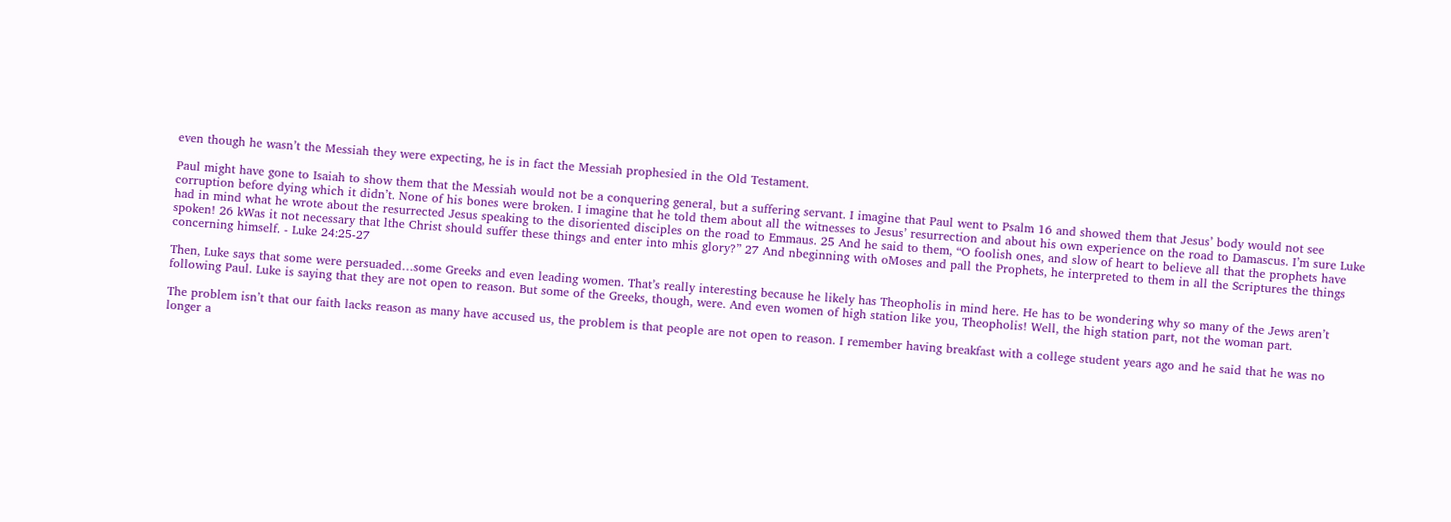even though he wasn’t the Messiah they were expecting, he is in fact the Messiah prophesied in the Old Testament.

Paul might have gone to Isaiah to show them that the Messiah would not be a conquering general, but a suffering servant. I imagine that Paul went to Psalm 16 and showed them that Jesus’ body would not see corruption before dying which it didn’t. None of his bones were broken. I imagine that he told them about all the witnesses to Jesus’ resurrection and about his own experience on the road to Damascus. I’m sure Luke had in mind what he wrote about the resurrected Jesus speaking to the disoriented disciples on the road to Emmaus. 25 And he said to them, “O foolish ones, and slow of heart to believe all that the prophets have spoken! 26 kWas it not necessary that lthe Christ should suffer these things and enter into mhis glory?” 27 And nbeginning with oMoses and pall the Prophets, he interpreted to them in all the Scriptures the things concerning himself. - Luke 24:25-27

Then, Luke says that some were persuaded…some Greeks and even leading women. That’s really interesting because he likely has Theopholis in mind here. He has to be wondering why so many of the Jews aren’t following Paul. Luke is saying that they are not open to reason. But some of the Greeks, though, were. And even women of high station like you, Theopholis! Well, the high station part, not the woman part.

The problem isn’t that our faith lacks reason as many have accused us, the problem is that people are not open to reason. I remember having breakfast with a college student years ago and he said that he was no longer a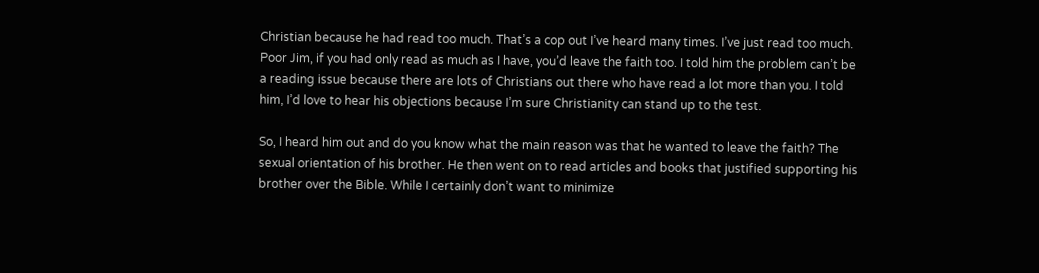Christian because he had read too much. That’s a cop out I’ve heard many times. I’ve just read too much. Poor Jim, if you had only read as much as I have, you’d leave the faith too. I told him the problem can’t be a reading issue because there are lots of Christians out there who have read a lot more than you. I told him, I’d love to hear his objections because I’m sure Christianity can stand up to the test.

So, I heard him out and do you know what the main reason was that he wanted to leave the faith? The sexual orientation of his brother. He then went on to read articles and books that justified supporting his brother over the Bible. While I certainly don’t want to minimize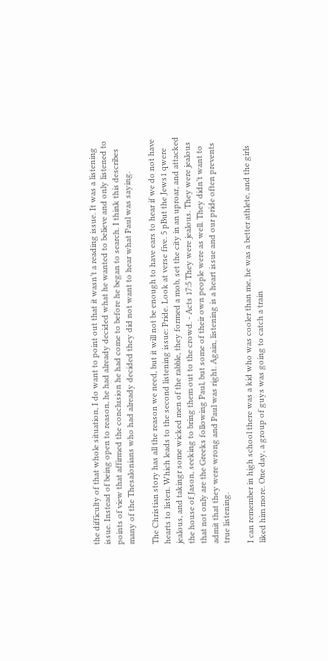the difficulty of that whole situation, I do want to point out that it wasn’t a reading issue. It was a listening issue. Instead of being open to reason, he had already decided what he wanted to believe and only listened to points of view that affirmed the conclusion he had come to before he began to search. I think this describes many of the Thesalonians who had already decided they did not want to hear what Paul was saying.

The Christian story has all the reason we need, but it will not be enough to have ears to hear if we do not have hearts to listen. Which leads to the second listening issue: Pride. Look at verse five. 5 pBut the Jews1 qwere jealous, and takingr some wicked men of the rabble, they formed a mob, set the city in an uproar, and attacked the house of Jason, seeking to bring them out to the crowd. - Acts 17:5 They were jealous. They were jealous that not only are the Greeks following Paul, but some of their own people were as well. They didn’t want to admit that they were wrong and Paul was right. Again, listening is a heart issue and our pride often prevents true listening.

I can remember in high school there was a kid who was cooler than me, he was a better athlete, and the girls liked him more. One day, a group of guys was going to catch a train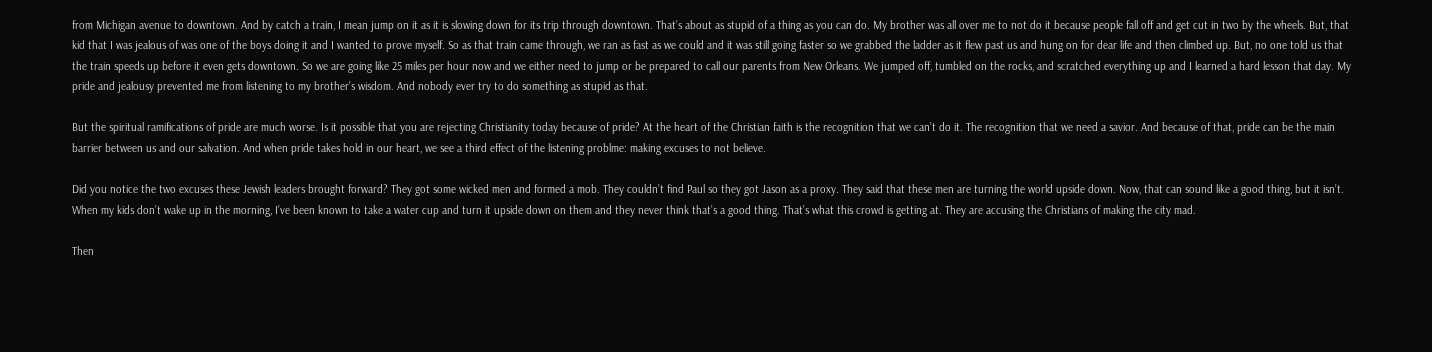from Michigan avenue to downtown. And by catch a train, I mean jump on it as it is slowing down for its trip through downtown. That’s about as stupid of a thing as you can do. My brother was all over me to not do it because people fall off and get cut in two by the wheels. But, that kid that I was jealous of was one of the boys doing it and I wanted to prove myself. So as that train came through, we ran as fast as we could and it was still going faster so we grabbed the ladder as it flew past us and hung on for dear life and then climbed up. But, no one told us that the train speeds up before it even gets downtown. So we are going like 25 miles per hour now and we either need to jump or be prepared to call our parents from New Orleans. We jumped off, tumbled on the rocks, and scratched everything up and I learned a hard lesson that day. My pride and jealousy prevented me from listening to my brother’s wisdom. And nobody ever try to do something as stupid as that.

But the spiritual ramifications of pride are much worse. Is it possible that you are rejecting Christianity today because of pride? At the heart of the Christian faith is the recognition that we can’t do it. The recognition that we need a savior. And because of that, pride can be the main barrier between us and our salvation. And when pride takes hold in our heart, we see a third effect of the listening problme: making excuses to not believe.

Did you notice the two excuses these Jewish leaders brought forward? They got some wicked men and formed a mob. They couldn’t find Paul so they got Jason as a proxy. They said that these men are turning the world upside down. Now, that can sound like a good thing, but it isn’t. When my kids don’t wake up in the morning, I’ve been known to take a water cup and turn it upside down on them and they never think that’s a good thing. That’s what this crowd is getting at. They are accusing the Christians of making the city mad.

Then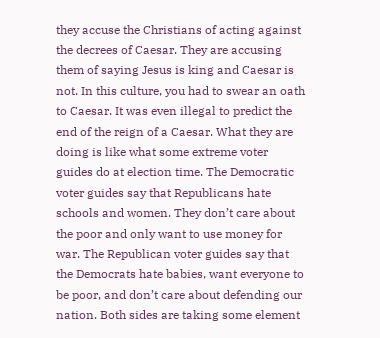they accuse the Christians of acting against the decrees of Caesar. They are accusing them of saying Jesus is king and Caesar is not. In this culture, you had to swear an oath to Caesar. It was even illegal to predict the end of the reign of a Caesar. What they are doing is like what some extreme voter guides do at election time. The Democratic voter guides say that Republicans hate schools and women. They don’t care about the poor and only want to use money for war. The Republican voter guides say that the Democrats hate babies, want everyone to be poor, and don’t care about defending our nation. Both sides are taking some element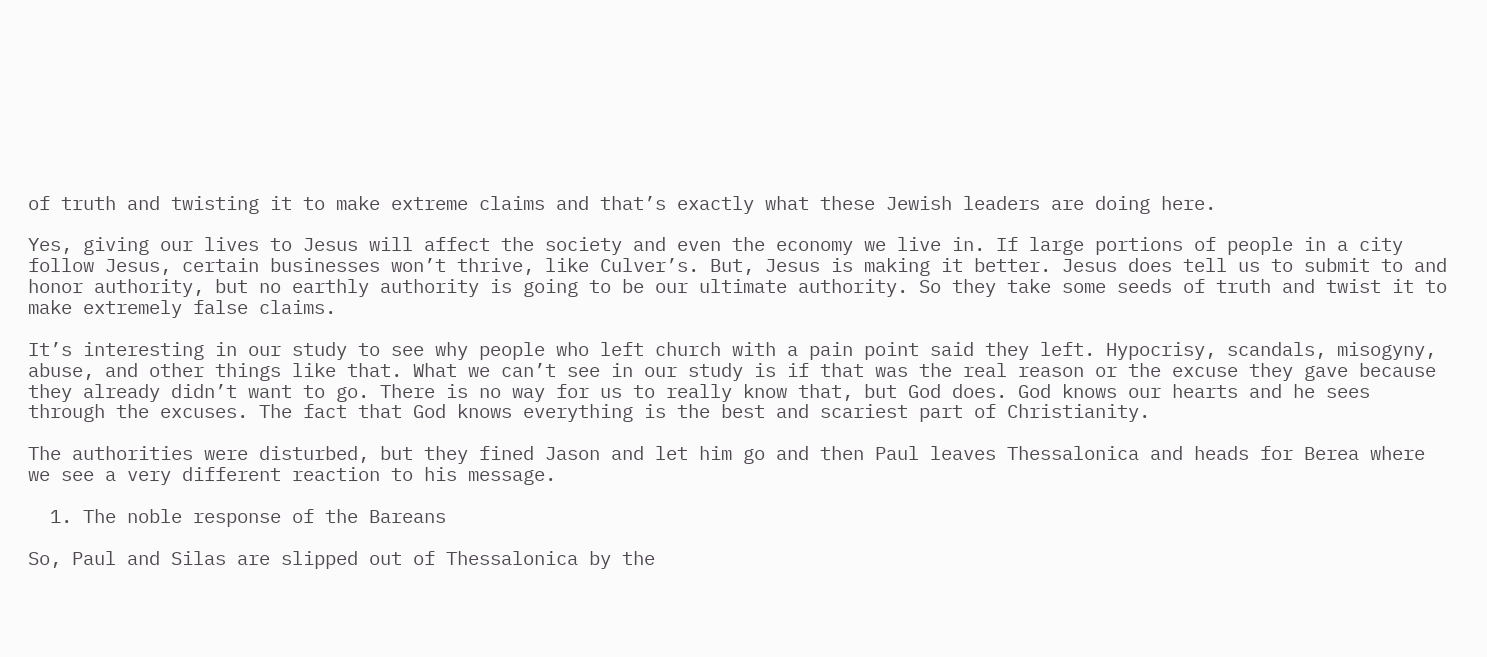of truth and twisting it to make extreme claims and that’s exactly what these Jewish leaders are doing here.

Yes, giving our lives to Jesus will affect the society and even the economy we live in. If large portions of people in a city follow Jesus, certain businesses won’t thrive, like Culver’s. But, Jesus is making it better. Jesus does tell us to submit to and honor authority, but no earthly authority is going to be our ultimate authority. So they take some seeds of truth and twist it to make extremely false claims.

It’s interesting in our study to see why people who left church with a pain point said they left. Hypocrisy, scandals, misogyny, abuse, and other things like that. What we can’t see in our study is if that was the real reason or the excuse they gave because they already didn’t want to go. There is no way for us to really know that, but God does. God knows our hearts and he sees through the excuses. The fact that God knows everything is the best and scariest part of Christianity.

The authorities were disturbed, but they fined Jason and let him go and then Paul leaves Thessalonica and heads for Berea where we see a very different reaction to his message.

  1. The noble response of the Bareans

So, Paul and Silas are slipped out of Thessalonica by the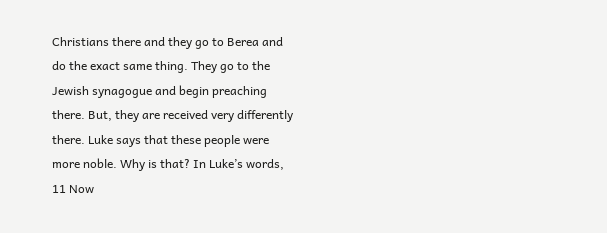Christians there and they go to Berea and do the exact same thing. They go to the Jewish synagogue and begin preaching there. But, they are received very differently there. Luke says that these people were more noble. Why is that? In Luke’s words, 11 Now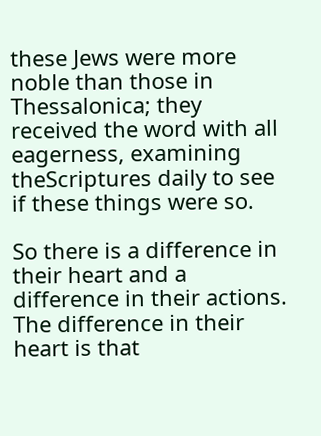these Jews were more noble than those in Thessalonica; they received the word with all eagerness, examining theScriptures daily to see if these things were so.

So there is a difference in their heart and a difference in their actions. The difference in their heart is that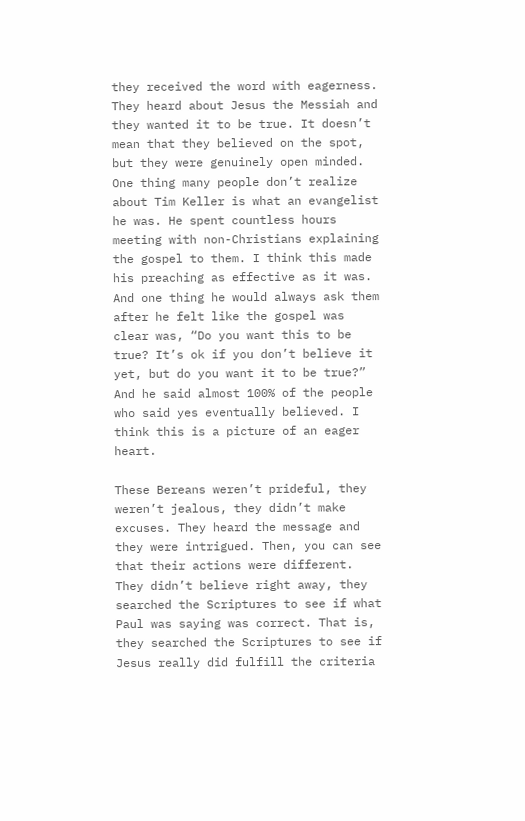they received the word with eagerness. They heard about Jesus the Messiah and they wanted it to be true. It doesn’t mean that they believed on the spot, but they were genuinely open minded. One thing many people don’t realize about Tim Keller is what an evangelist he was. He spent countless hours meeting with non-Christians explaining the gospel to them. I think this made his preaching as effective as it was. And one thing he would always ask them after he felt like the gospel was clear was, “Do you want this to be true? It’s ok if you don’t believe it yet, but do you want it to be true?” And he said almost 100% of the people who said yes eventually believed. I think this is a picture of an eager heart.

These Bereans weren’t prideful, they weren’t jealous, they didn’t make excuses. They heard the message and they were intrigued. Then, you can see that their actions were different. They didn’t believe right away, they searched the Scriptures to see if what Paul was saying was correct. That is, they searched the Scriptures to see if Jesus really did fulfill the criteria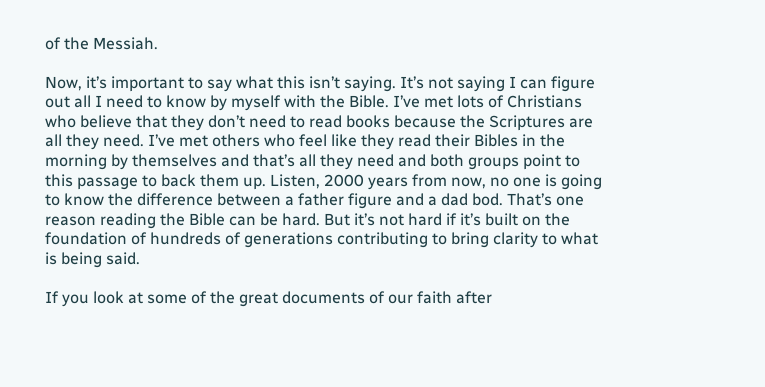of the Messiah.

Now, it’s important to say what this isn’t saying. It’s not saying I can figure out all I need to know by myself with the Bible. I’ve met lots of Christians who believe that they don’t need to read books because the Scriptures are all they need. I’ve met others who feel like they read their Bibles in the morning by themselves and that’s all they need and both groups point to this passage to back them up. Listen, 2000 years from now, no one is going to know the difference between a father figure and a dad bod. That’s one reason reading the Bible can be hard. But it’s not hard if it’s built on the foundation of hundreds of generations contributing to bring clarity to what is being said.

If you look at some of the great documents of our faith after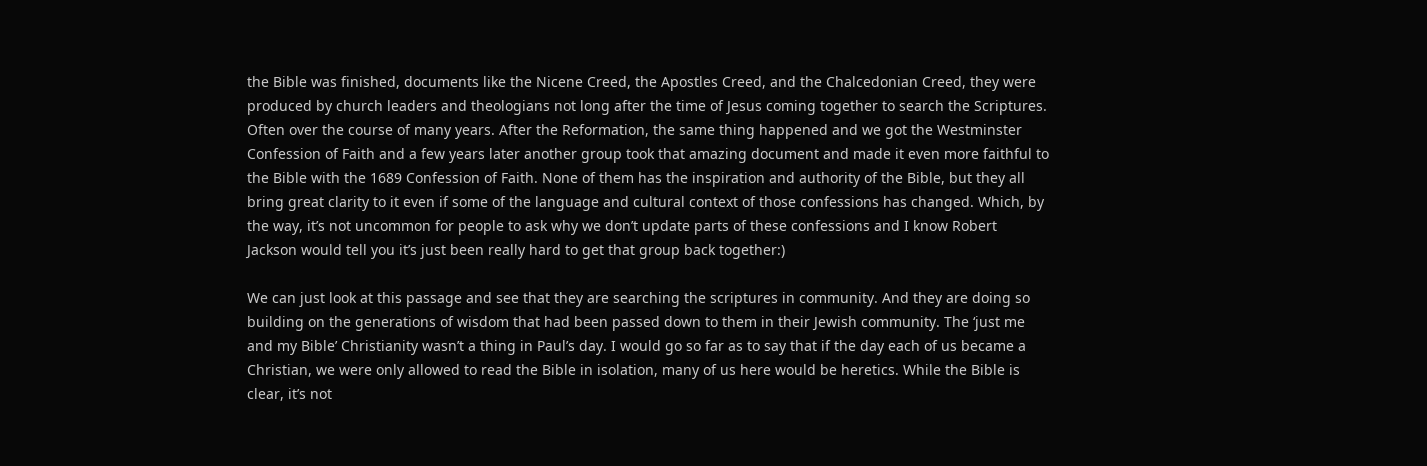the Bible was finished, documents like the Nicene Creed, the Apostles Creed, and the Chalcedonian Creed, they were produced by church leaders and theologians not long after the time of Jesus coming together to search the Scriptures. Often over the course of many years. After the Reformation, the same thing happened and we got the Westminster Confession of Faith and a few years later another group took that amazing document and made it even more faithful to the Bible with the 1689 Confession of Faith. None of them has the inspiration and authority of the Bible, but they all bring great clarity to it even if some of the language and cultural context of those confessions has changed. Which, by the way, it’s not uncommon for people to ask why we don’t update parts of these confessions and I know Robert Jackson would tell you it’s just been really hard to get that group back together:)

We can just look at this passage and see that they are searching the scriptures in community. And they are doing so building on the generations of wisdom that had been passed down to them in their Jewish community. The ‘just me and my Bible’ Christianity wasn’t a thing in Paul’s day. I would go so far as to say that if the day each of us became a Christian, we were only allowed to read the Bible in isolation, many of us here would be heretics. While the Bible is clear, it’s not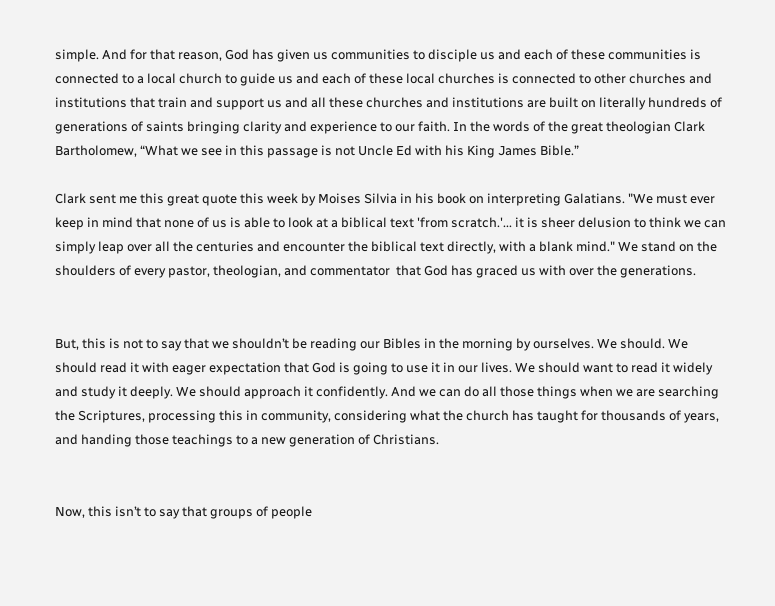simple. And for that reason, God has given us communities to disciple us and each of these communities is connected to a local church to guide us and each of these local churches is connected to other churches and institutions that train and support us and all these churches and institutions are built on literally hundreds of generations of saints bringing clarity and experience to our faith. In the words of the great theologian Clark Bartholomew, “What we see in this passage is not Uncle Ed with his King James Bible.”

Clark sent me this great quote this week by Moises Silvia in his book on interpreting Galatians. "We must ever keep in mind that none of us is able to look at a biblical text 'from scratch.'... it is sheer delusion to think we can simply leap over all the centuries and encounter the biblical text directly, with a blank mind." We stand on the shoulders of every pastor, theologian, and commentator  that God has graced us with over the generations.


But, this is not to say that we shouldn’t be reading our Bibles in the morning by ourselves. We should. We should read it with eager expectation that God is going to use it in our lives. We should want to read it widely and study it deeply. We should approach it confidently. And we can do all those things when we are searching the Scriptures, processing this in community, considering what the church has taught for thousands of years, and handing those teachings to a new generation of Christians.


Now, this isn’t to say that groups of people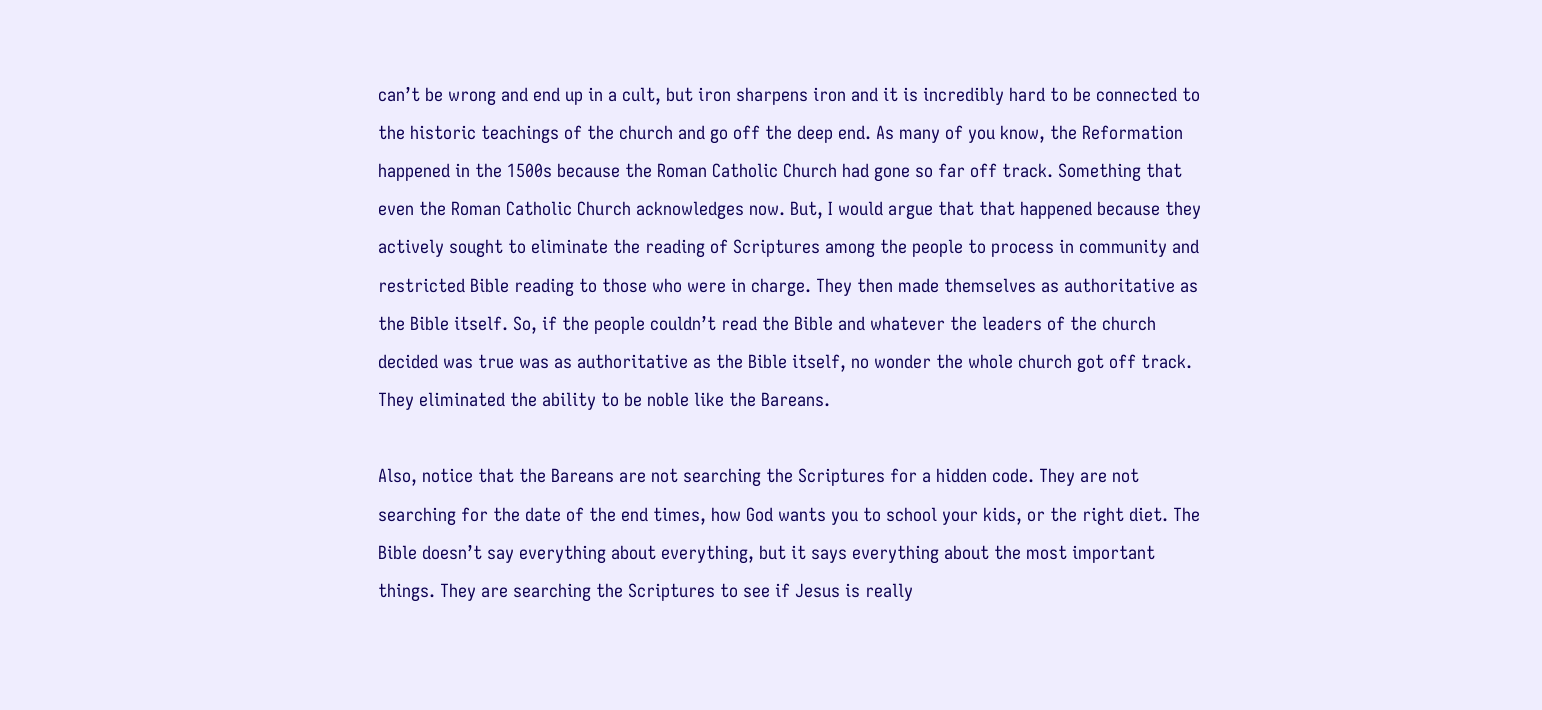can’t be wrong and end up in a cult, but iron sharpens iron and it is incredibly hard to be connected to the historic teachings of the church and go off the deep end. As many of you know, the Reformation happened in the 1500s because the Roman Catholic Church had gone so far off track. Something that even the Roman Catholic Church acknowledges now. But, I would argue that that happened because they actively sought to eliminate the reading of Scriptures among the people to process in community and restricted Bible reading to those who were in charge. They then made themselves as authoritative as the Bible itself. So, if the people couldn’t read the Bible and whatever the leaders of the church decided was true was as authoritative as the Bible itself, no wonder the whole church got off track. They eliminated the ability to be noble like the Bareans.

Also, notice that the Bareans are not searching the Scriptures for a hidden code. They are not searching for the date of the end times, how God wants you to school your kids, or the right diet. The Bible doesn’t say everything about everything, but it says everything about the most important things. They are searching the Scriptures to see if Jesus is really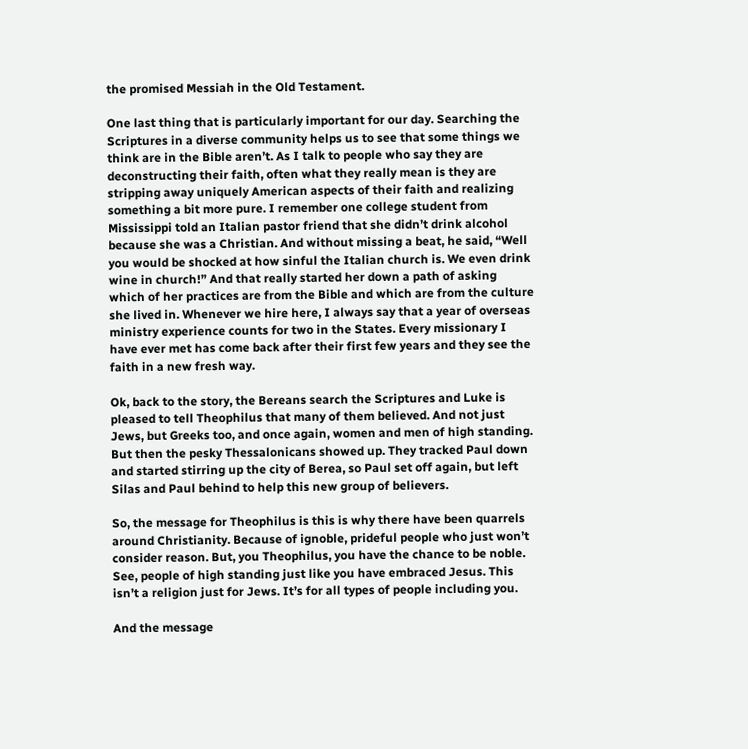the promised Messiah in the Old Testament.

One last thing that is particularly important for our day. Searching the Scriptures in a diverse community helps us to see that some things we think are in the Bible aren’t. As I talk to people who say they are deconstructing their faith, often what they really mean is they are stripping away uniquely American aspects of their faith and realizing something a bit more pure. I remember one college student from Mississippi told an Italian pastor friend that she didn’t drink alcohol because she was a Christian. And without missing a beat, he said, “Well you would be shocked at how sinful the Italian church is. We even drink wine in church!” And that really started her down a path of asking which of her practices are from the Bible and which are from the culture she lived in. Whenever we hire here, I always say that a year of overseas ministry experience counts for two in the States. Every missionary I have ever met has come back after their first few years and they see the faith in a new fresh way.

Ok, back to the story, the Bereans search the Scriptures and Luke is pleased to tell Theophilus that many of them believed. And not just Jews, but Greeks too, and once again, women and men of high standing. But then the pesky Thessalonicans showed up. They tracked Paul down and started stirring up the city of Berea, so Paul set off again, but left Silas and Paul behind to help this new group of believers.

So, the message for Theophilus is this is why there have been quarrels around Christianity. Because of ignoble, prideful people who just won’t consider reason. But, you Theophilus, you have the chance to be noble. See, people of high standing just like you have embraced Jesus. This isn’t a religion just for Jews. It’s for all types of people including you.

And the message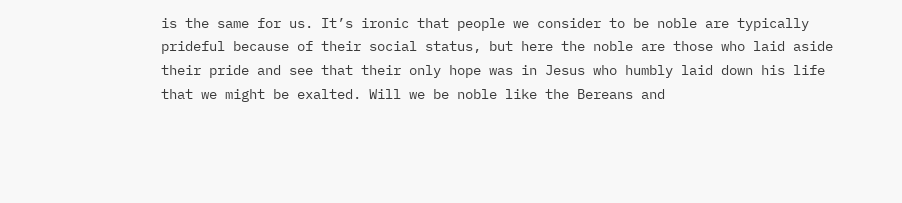is the same for us. It’s ironic that people we consider to be noble are typically prideful because of their social status, but here the noble are those who laid aside their pride and see that their only hope was in Jesus who humbly laid down his life that we might be exalted. Will we be noble like the Bereans and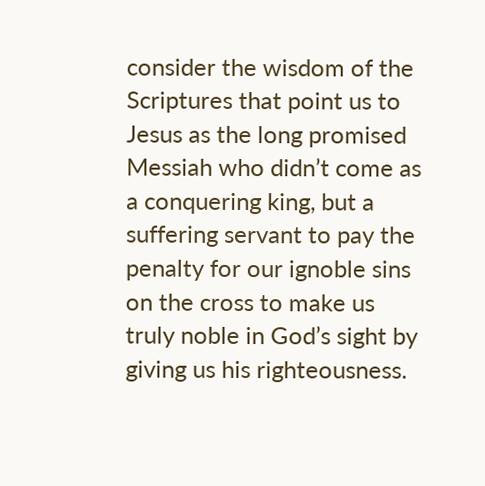consider the wisdom of the Scriptures that point us to Jesus as the long promised Messiah who didn’t come as a conquering king, but a suffering servant to pay the penalty for our ignoble sins on the cross to make us truly noble in God’s sight by giving us his righteousness.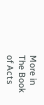More in The Book of Acts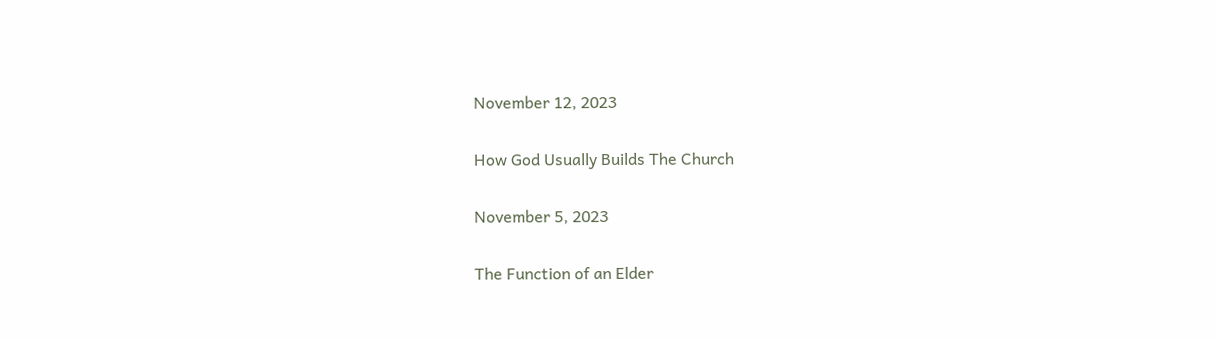November 12, 2023

How God Usually Builds The Church

November 5, 2023

The Function of an Elder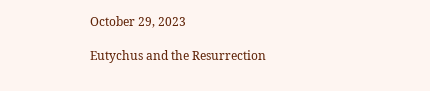October 29, 2023

Eutychus and the Resurrection